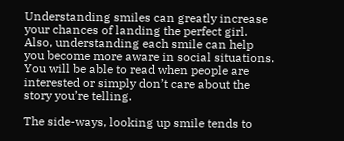Understanding smiles can greatly increase your chances of landing the perfect girl. Also, understanding each smile can help you become more aware in social situations. You will be able to read when people are interested or simply don’t care about the story you’re telling.

The side-ways, looking up smile tends to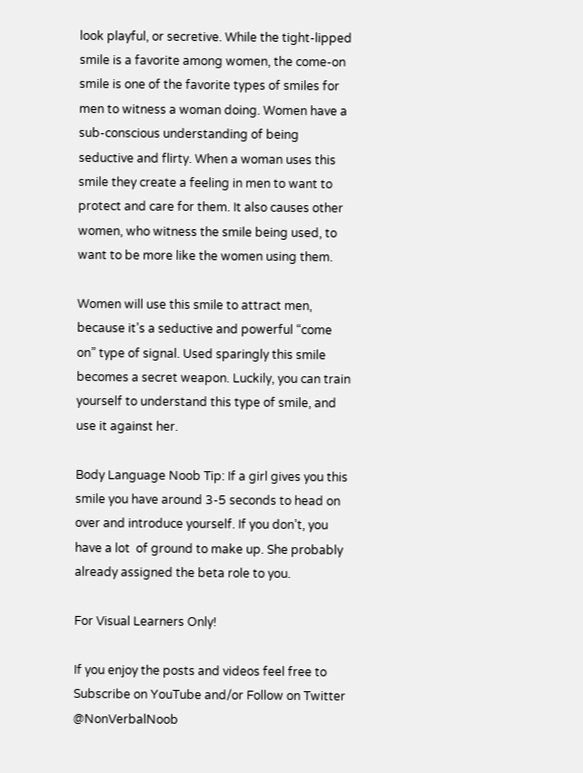look playful, or secretive. While the tight-lipped smile is a favorite among women, the come-on smile is one of the favorite types of smiles for men to witness a woman doing. Women have a sub-conscious understanding of being seductive and flirty. When a woman uses this smile they create a feeling in men to want to protect and care for them. It also causes other women, who witness the smile being used, to want to be more like the women using them.

Women will use this smile to attract men, because it’s a seductive and powerful “come on” type of signal. Used sparingly this smile becomes a secret weapon. Luckily, you can train yourself to understand this type of smile, and use it against her.

Body Language Noob Tip: If a girl gives you this smile you have around 3-5 seconds to head on over and introduce yourself. If you don’t, you have a lot  of ground to make up. She probably already assigned the beta role to you.

For Visual Learners Only!

If you enjoy the posts and videos feel free to Subscribe on YouTube and/or Follow on Twitter @NonVerbalNoob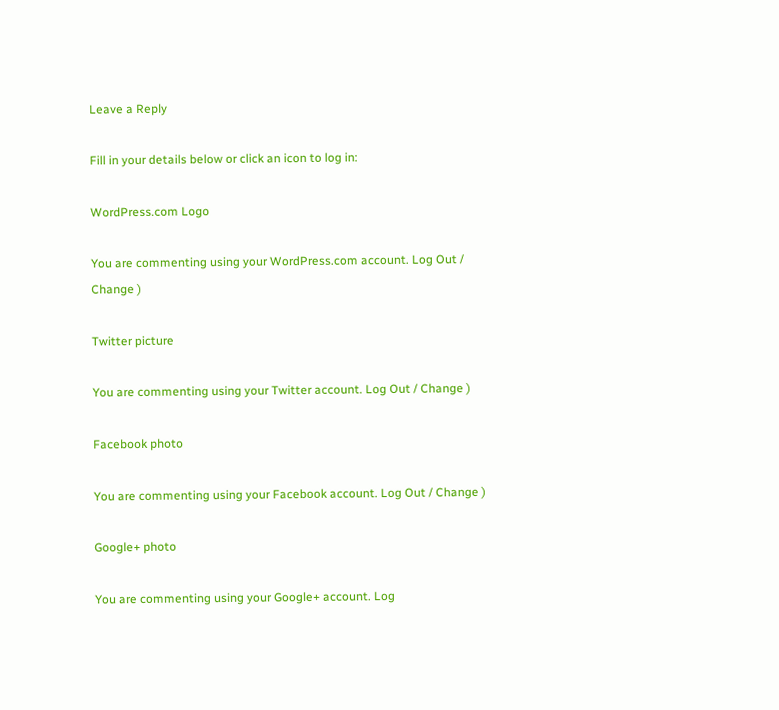Leave a Reply

Fill in your details below or click an icon to log in:

WordPress.com Logo

You are commenting using your WordPress.com account. Log Out / Change )

Twitter picture

You are commenting using your Twitter account. Log Out / Change )

Facebook photo

You are commenting using your Facebook account. Log Out / Change )

Google+ photo

You are commenting using your Google+ account. Log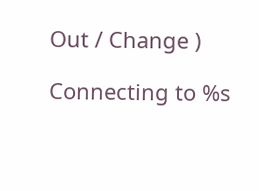Out / Change )

Connecting to %s